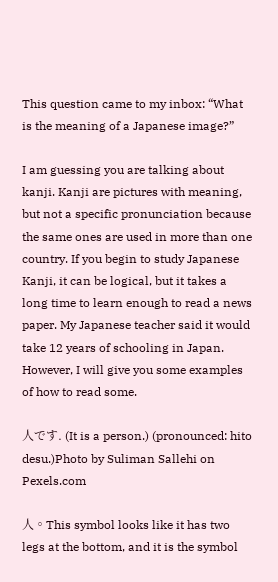This question came to my inbox: “What is the meaning of a Japanese image?”

I am guessing you are talking about kanji. Kanji are pictures with meaning, but not a specific pronunciation because the same ones are used in more than one country. If you begin to study Japanese Kanji, it can be logical, but it takes a long time to learn enough to read a news paper. My Japanese teacher said it would take 12 years of schooling in Japan. However, I will give you some examples of how to read some.

人です. (It is a person.) (pronounced: hito desu.)Photo by Suliman Sallehi on Pexels.com

人。This symbol looks like it has two legs at the bottom, and it is the symbol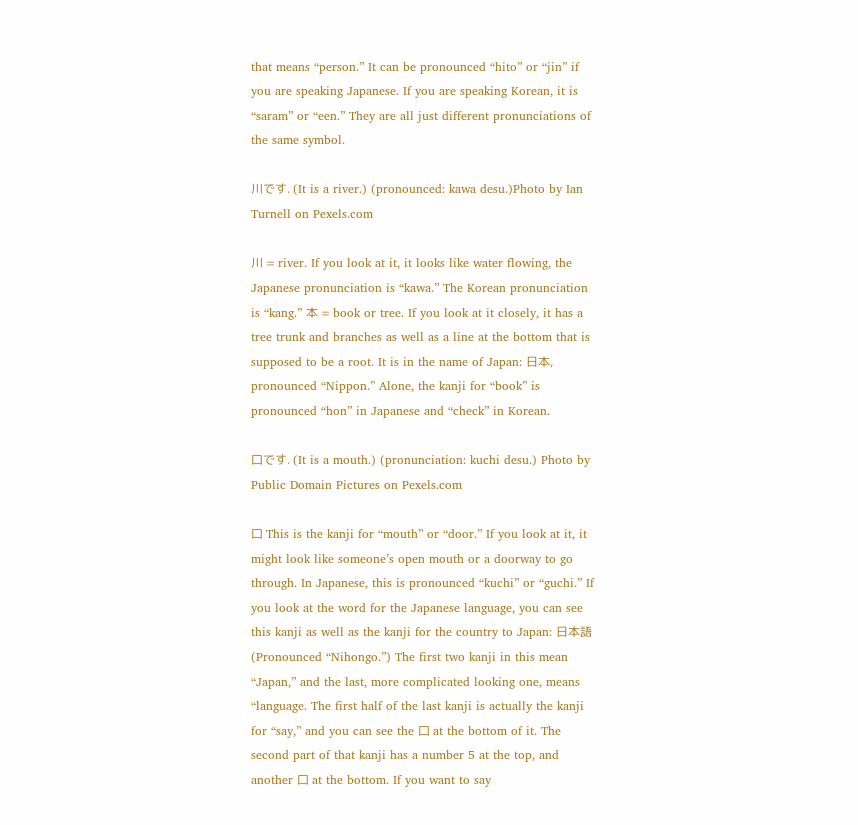that means “person.” It can be pronounced “hito” or “jin” if you are speaking Japanese. If you are speaking Korean, it is “saram” or “een.” They are all just different pronunciations of the same symbol.

川です. (It is a river.) (pronounced: kawa desu.)Photo by Ian Turnell on Pexels.com

川 = river. If you look at it, it looks like water flowing, the Japanese pronunciation is “kawa.” The Korean pronunciation is “kang.” 本 = book or tree. If you look at it closely, it has a tree trunk and branches as well as a line at the bottom that is supposed to be a root. It is in the name of Japan: 日本, pronounced “Nippon.” Alone, the kanji for “book” is pronounced “hon” in Japanese and “check” in Korean.

口です. (It is a mouth.) (pronunciation: kuchi desu.) Photo by Public Domain Pictures on Pexels.com

口 This is the kanji for “mouth” or “door.” If you look at it, it might look like someone’s open mouth or a doorway to go through. In Japanese, this is pronounced “kuchi” or “guchi.” If you look at the word for the Japanese language, you can see this kanji as well as the kanji for the country to Japan: 日本語 (Pronounced “Nihongo.”) The first two kanji in this mean “Japan,” and the last, more complicated looking one, means “language. The first half of the last kanji is actually the kanji for “say,” and you can see the 口 at the bottom of it. The second part of that kanji has a number 5 at the top, and another 口 at the bottom. If you want to say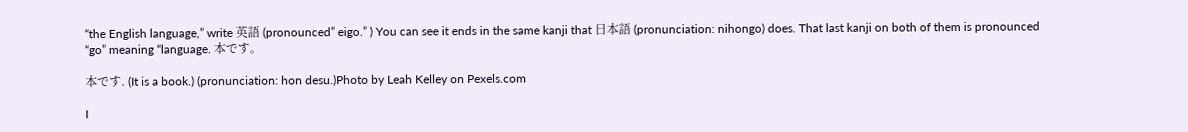“the English language,” write 英語 (pronounced” eigo.” ) You can see it ends in the same kanji that 日本語 (pronunciation: nihongo) does. That last kanji on both of them is pronounced “go” meaning “language. 本です。

本です. (It is a book.) (pronunciation: hon desu.)Photo by Leah Kelley on Pexels.com

I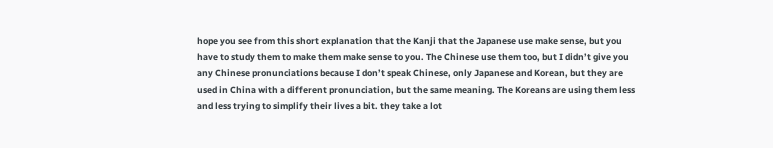hope you see from this short explanation that the Kanji that the Japanese use make sense, but you have to study them to make them make sense to you. The Chinese use them too, but I didn’t give you any Chinese pronunciations because I don’t speak Chinese, only Japanese and Korean, but they are used in China with a different pronunciation, but the same meaning. The Koreans are using them less and less trying to simplify their lives a bit. they take a lot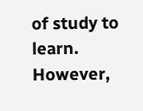of study to learn. However,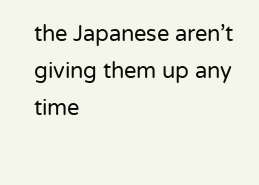the Japanese aren’t giving them up any time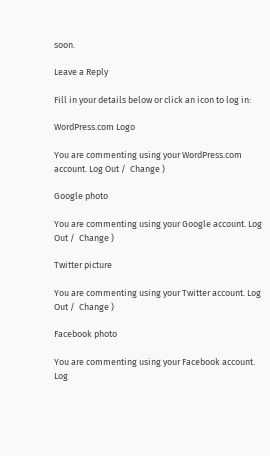soon.

Leave a Reply

Fill in your details below or click an icon to log in:

WordPress.com Logo

You are commenting using your WordPress.com account. Log Out /  Change )

Google photo

You are commenting using your Google account. Log Out /  Change )

Twitter picture

You are commenting using your Twitter account. Log Out /  Change )

Facebook photo

You are commenting using your Facebook account. Log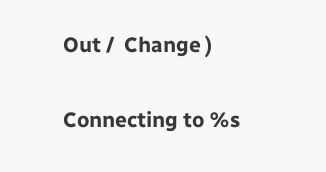Out /  Change )

Connecting to %s